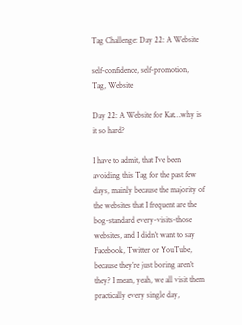Tag Challenge: Day 22: A Website

self-confidence, self-promotion, Tag, Website

Day 22: A Website for Kat…why is it so hard?

I have to admit, that I’ve been avoiding this Tag for the past few days, mainly because the majority of the websites that I frequent are the bog-standard every-visits-those websites, and I didn’t want to say Facebook, Twitter or YouTube, because they’re just boring aren’t they? I mean, yeah, we all visit them practically every single day,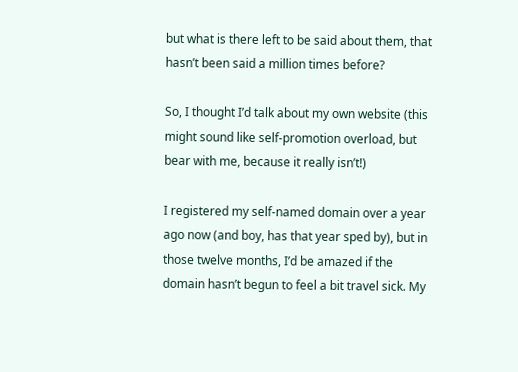but what is there left to be said about them, that hasn’t been said a million times before?

So, I thought I’d talk about my own website (this might sound like self-promotion overload, but bear with me, because it really isn’t!)

I registered my self-named domain over a year ago now (and boy, has that year sped by), but in those twelve months, I’d be amazed if the domain hasn’t begun to feel a bit travel sick. My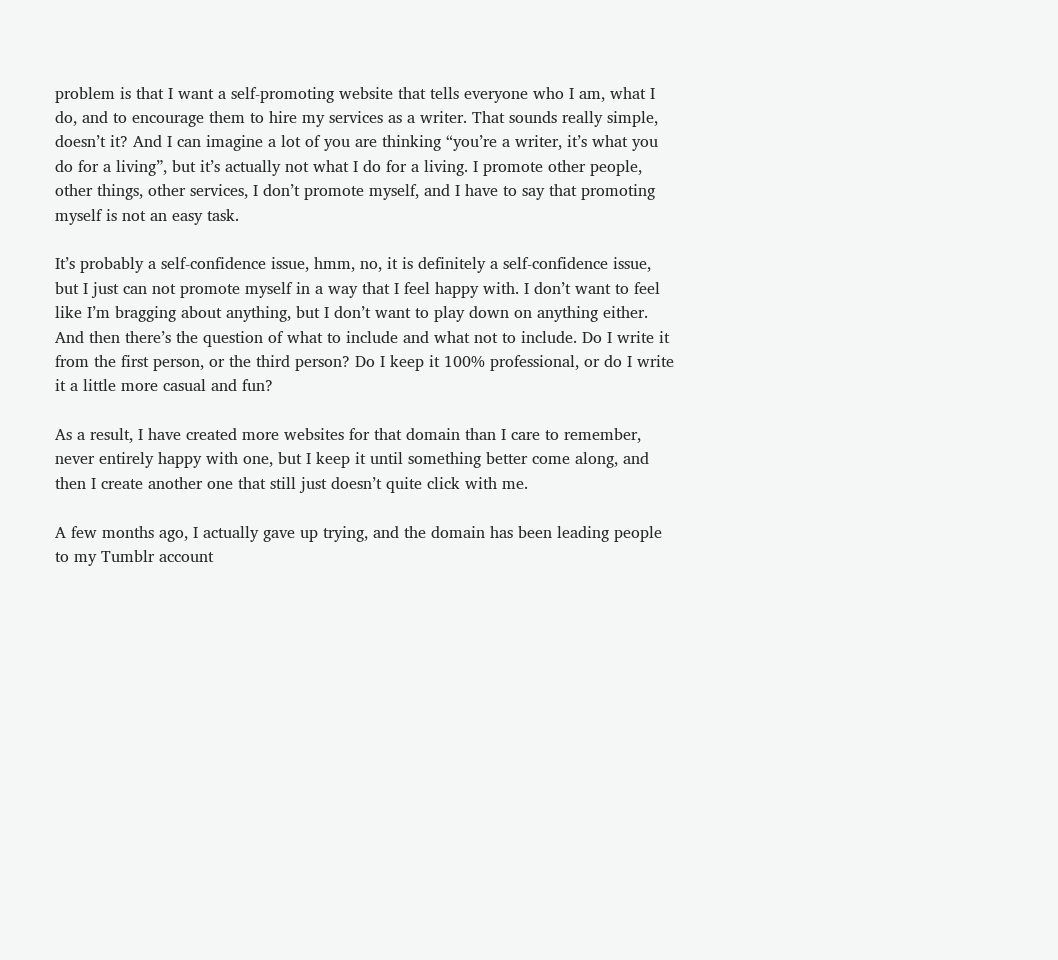problem is that I want a self-promoting website that tells everyone who I am, what I do, and to encourage them to hire my services as a writer. That sounds really simple, doesn’t it? And I can imagine a lot of you are thinking “you’re a writer, it’s what you do for a living”, but it’s actually not what I do for a living. I promote other people, other things, other services, I don’t promote myself, and I have to say that promoting myself is not an easy task.

It’s probably a self-confidence issue, hmm, no, it is definitely a self-confidence issue, but I just can not promote myself in a way that I feel happy with. I don’t want to feel like I’m bragging about anything, but I don’t want to play down on anything either. And then there’s the question of what to include and what not to include. Do I write it from the first person, or the third person? Do I keep it 100% professional, or do I write it a little more casual and fun?

As a result, I have created more websites for that domain than I care to remember, never entirely happy with one, but I keep it until something better come along, and then I create another one that still just doesn’t quite click with me.

A few months ago, I actually gave up trying, and the domain has been leading people to my Tumblr account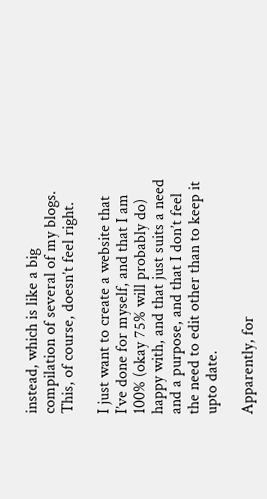instead, which is like a big compilation of several of my blogs. This, of course, doesn’t feel right.

I just want to create a website that I’ve done for myself, and that I am 100% (okay 75% will probably do) happy with, and that just suits a need and a purpose, and that I don’t feel the need to edit other than to keep it upto date.

Apparently, for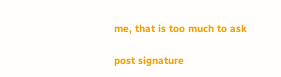me, that is too much to ask

post signature